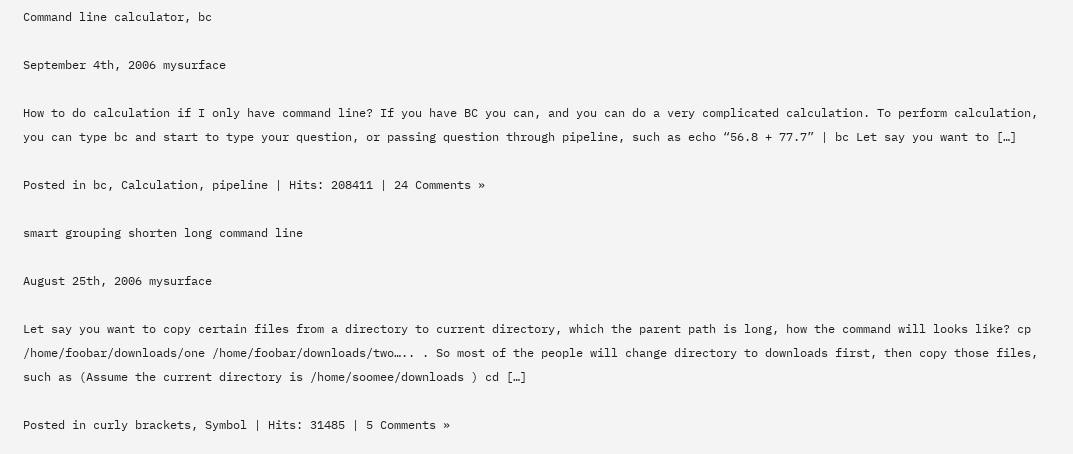Command line calculator, bc

September 4th, 2006 mysurface

How to do calculation if I only have command line? If you have BC you can, and you can do a very complicated calculation. To perform calculation, you can type bc and start to type your question, or passing question through pipeline, such as echo “56.8 + 77.7” | bc Let say you want to […]

Posted in bc, Calculation, pipeline | Hits: 208411 | 24 Comments »

smart grouping shorten long command line

August 25th, 2006 mysurface

Let say you want to copy certain files from a directory to current directory, which the parent path is long, how the command will looks like? cp /home/foobar/downloads/one /home/foobar/downloads/two….. . So most of the people will change directory to downloads first, then copy those files, such as (Assume the current directory is /home/soomee/downloads ) cd […]

Posted in curly brackets, Symbol | Hits: 31485 | 5 Comments »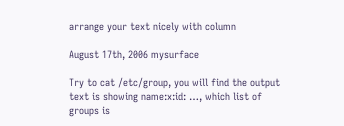arrange your text nicely with column

August 17th, 2006 mysurface

Try to cat /etc/group, you will find the output text is showing name:x:id: …, which list of groups is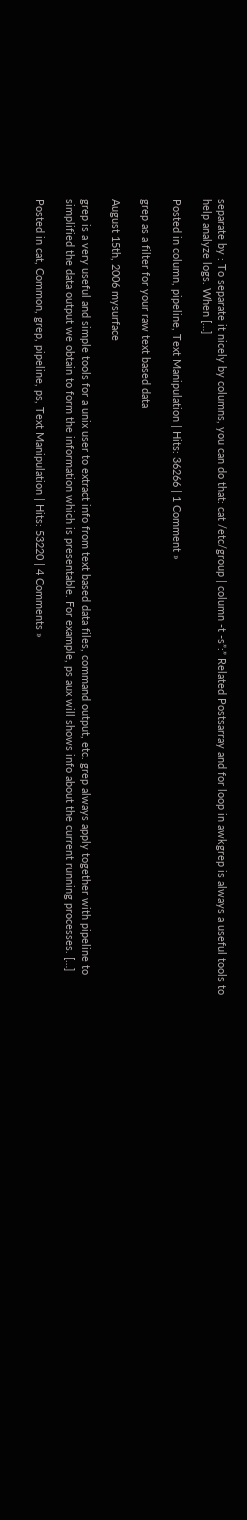separate by : To separate it nicely by columns, you can do that: cat /etc/group | column -t -s”:” Related Postsarray and for loop in awkgrep is always a useful tools to help analyze logs. When […]

Posted in column, pipeline, Text Manipulation | Hits: 36266 | 1 Comment »

grep as a filter for your raw text based data

August 15th, 2006 mysurface

grep is a very useful and simple tools for a unix user to extract info from text based data files, command output, etc. grep always apply together with pipeline to simplified the data output we obtain to form the information which is presentable. For example, ps aux will shows info about the current running processes. […]

Posted in cat, Common, grep, pipeline, ps, Text Manipulation | Hits: 53220 | 4 Comments »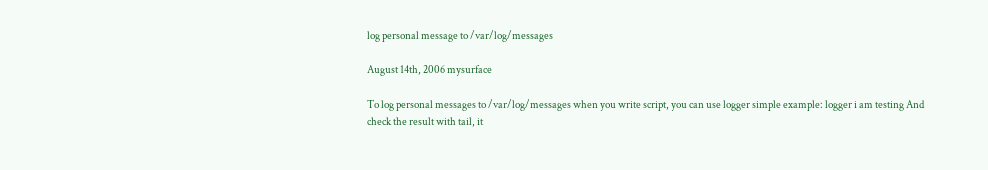log personal message to /var/log/messages

August 14th, 2006 mysurface

To log personal messages to /var/log/messages when you write script, you can use logger simple example: logger i am testing And check the result with tail, it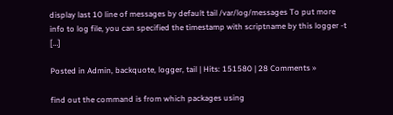display last 10 line of messages by default tail /var/log/messages To put more info to log file, you can specified the timestamp with scriptname by this logger -t […]

Posted in Admin, backquote, logger, tail | Hits: 151580 | 28 Comments »

find out the command is from which packages using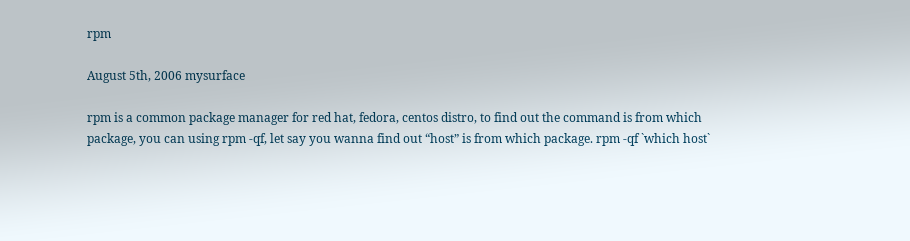rpm

August 5th, 2006 mysurface

rpm is a common package manager for red hat, fedora, centos distro, to find out the command is from which package, you can using rpm -qf, let say you wanna find out “host” is from which package. rpm -qf `which host`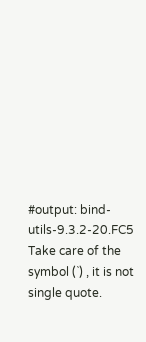#output: bind-utils-9.3.2-20.FC5 Take care of the symbol (`) , it is not single quote.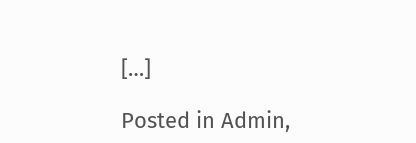[…]

Posted in Admin,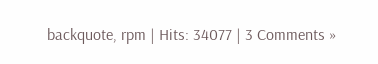backquote, rpm | Hits: 34077 | 3 Comments »